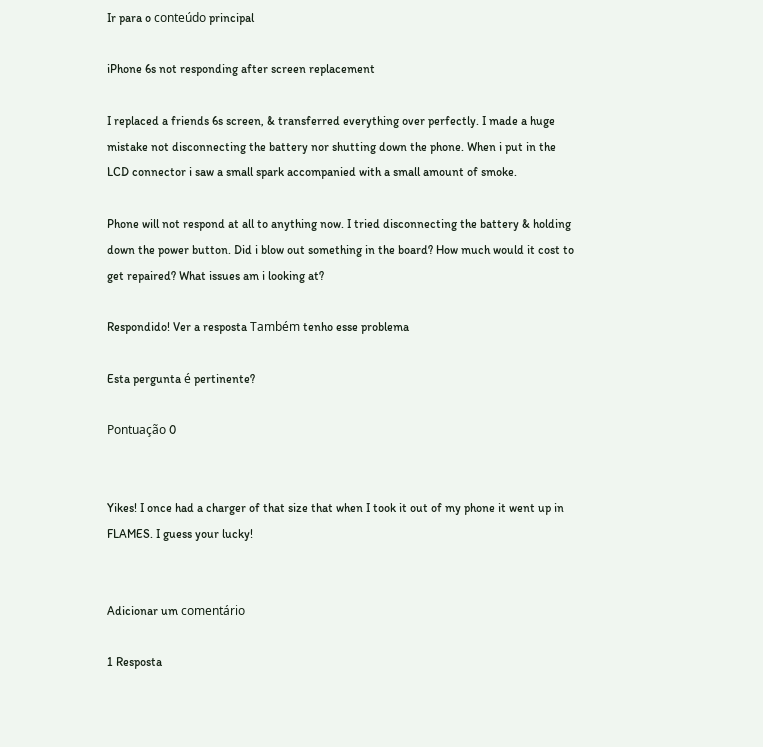Ir para o conteúdo principal

iPhone 6s not responding after screen replacement

I replaced a friends 6s screen, & transferred everything over perfectly. I made a huge mistake not disconnecting the battery nor shutting down the phone. When i put in the LCD connector i saw a small spark accompanied with a small amount of smoke.

Phone will not respond at all to anything now. I tried disconnecting the battery & holding down the power button. Did i blow out something in the board? How much would it cost to get repaired? What issues am i looking at?

Respondido! Ver a resposta Também tenho esse problema

Esta pergunta é pertinente?

Pontuação 0


Yikes! I once had a charger of that size that when I took it out of my phone it went up in FLAMES. I guess your lucky!


Adicionar um comentário

1 Resposta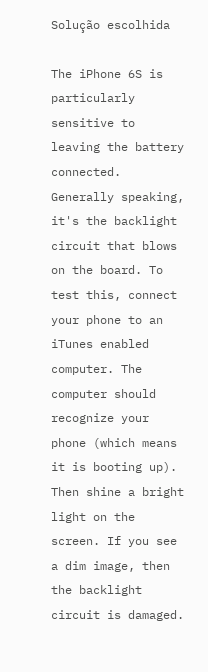Solução escolhida

The iPhone 6S is particularly sensitive to leaving the battery connected. Generally speaking, it's the backlight circuit that blows on the board. To test this, connect your phone to an iTunes enabled computer. The computer should recognize your phone (which means it is booting up). Then shine a bright light on the screen. If you see a dim image, then the backlight circuit is damaged.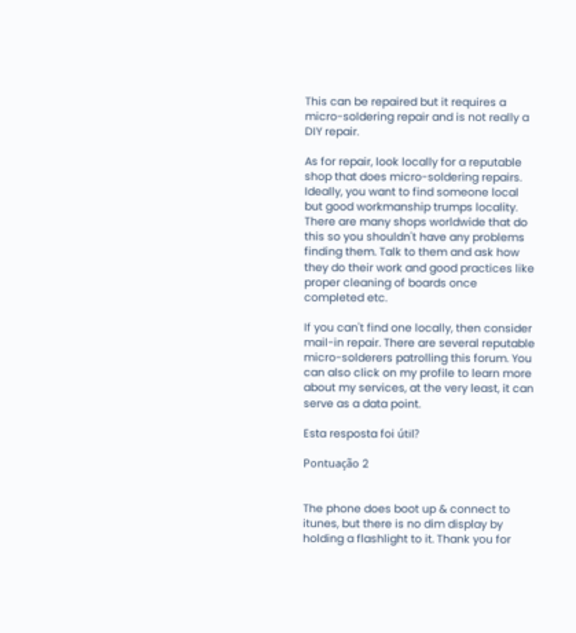This can be repaired but it requires a micro-soldering repair and is not really a DIY repair.

As for repair, look locally for a reputable shop that does micro-soldering repairs. Ideally, you want to find someone local but good workmanship trumps locality. There are many shops worldwide that do this so you shouldn't have any problems finding them. Talk to them and ask how they do their work and good practices like proper cleaning of boards once completed etc.

If you can't find one locally, then consider mail-in repair. There are several reputable micro-solderers patrolling this forum. You can also click on my profile to learn more about my services, at the very least, it can serve as a data point.

Esta resposta foi útil?

Pontuação 2


The phone does boot up & connect to itunes, but there is no dim display by holding a flashlight to it. Thank you for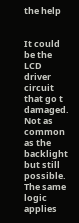the help


It could be the LCD driver circuit that go t damaged. Not as common as the backlight but still possible. The same logic applies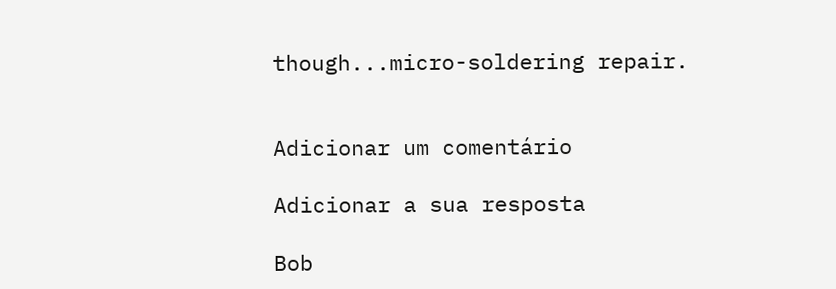though...micro-soldering repair.


Adicionar um comentário

Adicionar a sua resposta

Bob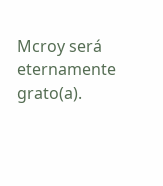Mcroy será eternamente grato(a).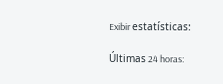Exibir estatísticas:

Últimas 24 horas: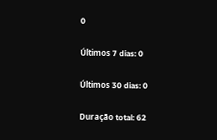0

Últimos 7 dias: 0

Últimos 30 dias: 0

Duração total: 62